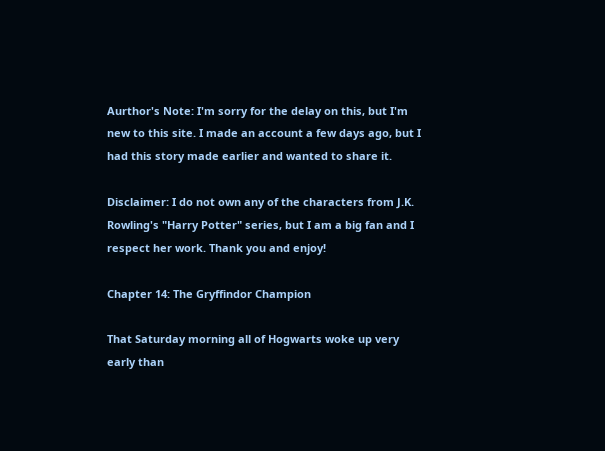Aurthor's Note: I'm sorry for the delay on this, but I'm new to this site. I made an account a few days ago, but I had this story made earlier and wanted to share it.

Disclaimer: I do not own any of the characters from J.K. Rowling's "Harry Potter" series, but I am a big fan and I respect her work. Thank you and enjoy!

Chapter 14: The Gryffindor Champion

That Saturday morning all of Hogwarts woke up very early than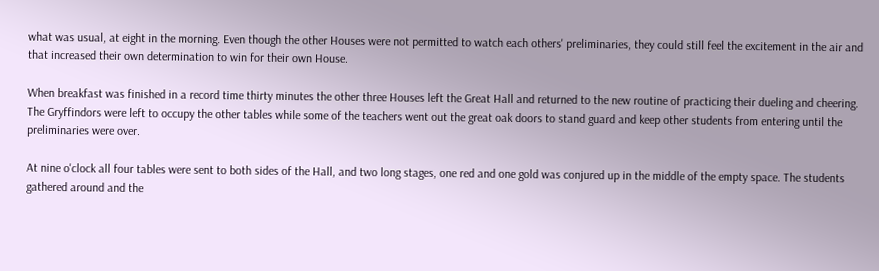what was usual, at eight in the morning. Even though the other Houses were not permitted to watch each others' preliminaries, they could still feel the excitement in the air and that increased their own determination to win for their own House.

When breakfast was finished in a record time thirty minutes the other three Houses left the Great Hall and returned to the new routine of practicing their dueling and cheering. The Gryffindors were left to occupy the other tables while some of the teachers went out the great oak doors to stand guard and keep other students from entering until the preliminaries were over.

At nine o'clock all four tables were sent to both sides of the Hall, and two long stages, one red and one gold was conjured up in the middle of the empty space. The students gathered around and the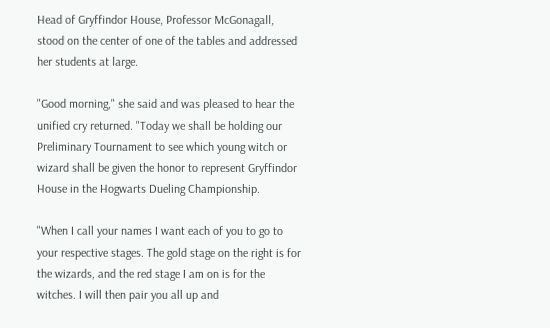Head of Gryffindor House, Professor McGonagall, stood on the center of one of the tables and addressed her students at large.

"Good morning," she said and was pleased to hear the unified cry returned. "Today we shall be holding our Preliminary Tournament to see which young witch or wizard shall be given the honor to represent Gryffindor House in the Hogwarts Dueling Championship.

"When I call your names I want each of you to go to your respective stages. The gold stage on the right is for the wizards, and the red stage I am on is for the witches. I will then pair you all up and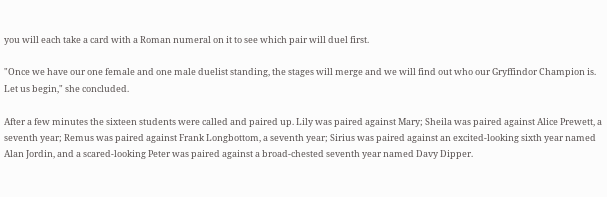you will each take a card with a Roman numeral on it to see which pair will duel first.

"Once we have our one female and one male duelist standing, the stages will merge and we will find out who our Gryffindor Champion is. Let us begin," she concluded.

After a few minutes the sixteen students were called and paired up. Lily was paired against Mary; Sheila was paired against Alice Prewett, a seventh year; Remus was paired against Frank Longbottom, a seventh year; Sirius was paired against an excited-looking sixth year named Alan Jordin, and a scared-looking Peter was paired against a broad-chested seventh year named Davy Dipper.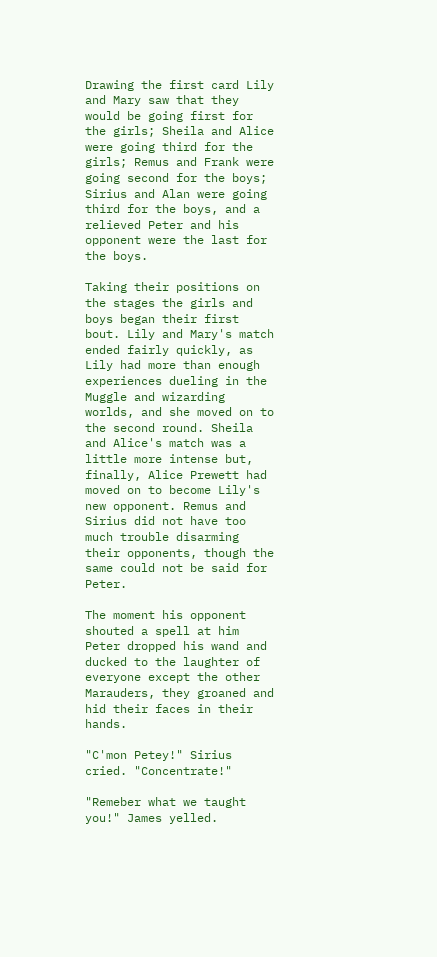Drawing the first card Lily and Mary saw that they would be going first for the girls; Sheila and Alice were going third for the girls; Remus and Frank were going second for the boys; Sirius and Alan were going third for the boys, and a relieved Peter and his opponent were the last for the boys.

Taking their positions on the stages the girls and boys began their first bout. Lily and Mary's match ended fairly quickly, as Lily had more than enough experiences dueling in the Muggle and wizarding worlds, and she moved on to the second round. Sheila and Alice's match was a little more intense but, finally, Alice Prewett had moved on to become Lily's new opponent. Remus and Sirius did not have too much trouble disarming their opponents, though the same could not be said for Peter.

The moment his opponent shouted a spell at him Peter dropped his wand and ducked to the laughter of everyone except the other Marauders, they groaned and hid their faces in their hands.

"C'mon Petey!" Sirius cried. "Concentrate!"

"Remeber what we taught you!" James yelled.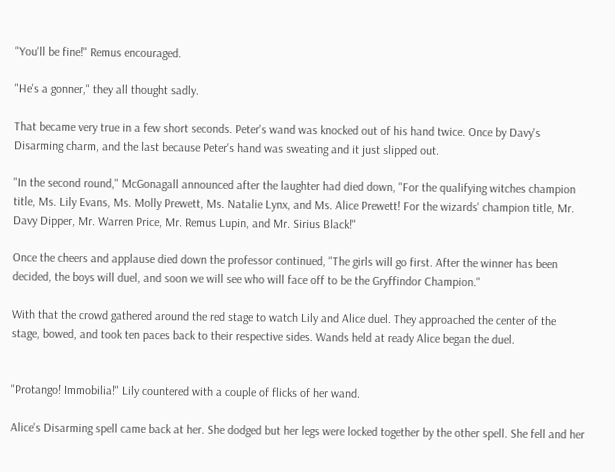"You'll be fine!" Remus encouraged.

"He's a gonner," they all thought sadly.

That became very true in a few short seconds. Peter's wand was knocked out of his hand twice. Once by Davy's Disarming charm, and the last because Peter's hand was sweating and it just slipped out.

"In the second round," McGonagall announced after the laughter had died down, "For the qualifying witches champion title, Ms. Lily Evans, Ms. Molly Prewett, Ms. Natalie Lynx, and Ms. Alice Prewett! For the wizards' champion title, Mr. Davy Dipper, Mr. Warren Price, Mr. Remus Lupin, and Mr. Sirius Black!"

Once the cheers and applause died down the professor continued, "The girls will go first. After the winner has been decided, the boys will duel, and soon we will see who will face off to be the Gryffindor Champion."

With that the crowd gathered around the red stage to watch Lily and Alice duel. They approached the center of the stage, bowed, and took ten paces back to their respective sides. Wands held at ready Alice began the duel.


"Protango! Immobilia!" Lily countered with a couple of flicks of her wand.

Alice's Disarming spell came back at her. She dodged but her legs were locked together by the other spell. She fell and her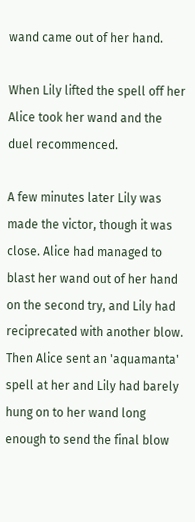wand came out of her hand.

When Lily lifted the spell off her Alice took her wand and the duel recommenced.

A few minutes later Lily was made the victor, though it was close. Alice had managed to blast her wand out of her hand on the second try, and Lily had reciprecated with another blow. Then Alice sent an 'aquamanta' spell at her and Lily had barely hung on to her wand long enough to send the final blow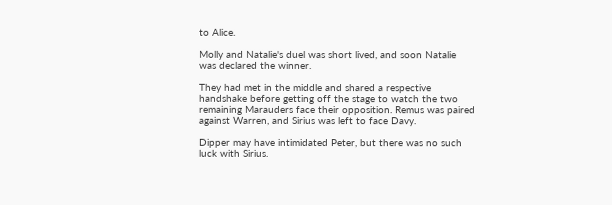to Alice.

Molly and Natalie's duel was short lived, and soon Natalie was declared the winner.

They had met in the middle and shared a respective handshake before getting off the stage to watch the two remaining Marauders face their opposition. Remus was paired against Warren, and Sirius was left to face Davy.

Dipper may have intimidated Peter, but there was no such luck with Sirius.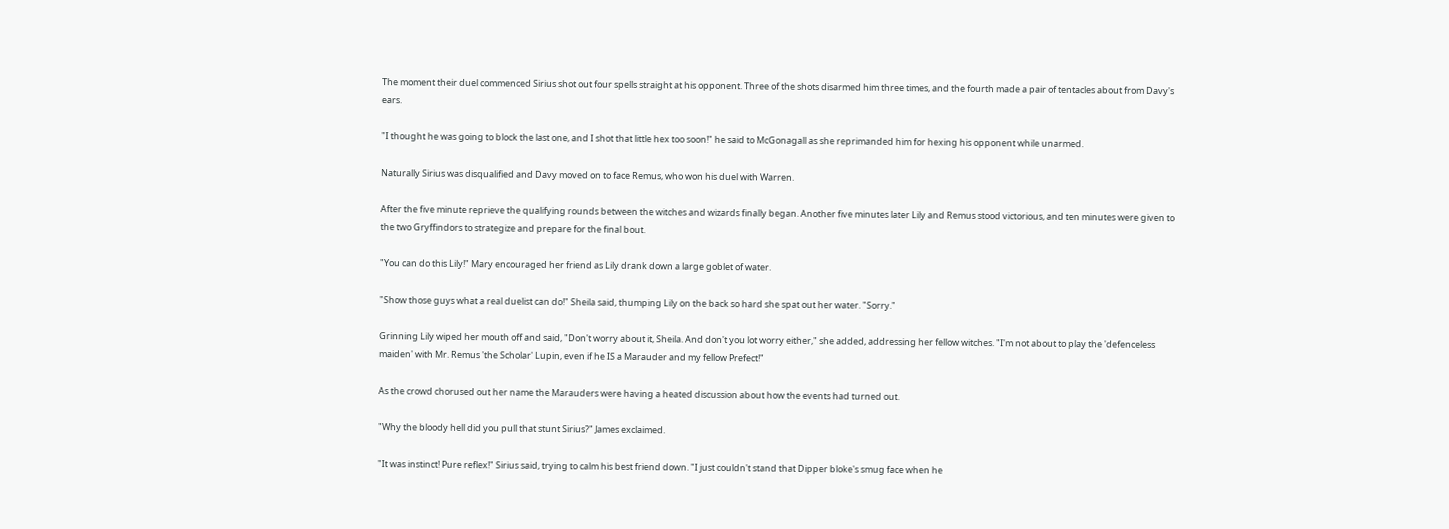The moment their duel commenced Sirius shot out four spells straight at his opponent. Three of the shots disarmed him three times, and the fourth made a pair of tentacles about from Davy's ears.

"I thought he was going to block the last one, and I shot that little hex too soon!" he said to McGonagall as she reprimanded him for hexing his opponent while unarmed.

Naturally Sirius was disqualified and Davy moved on to face Remus, who won his duel with Warren.

After the five minute reprieve the qualifying rounds between the witches and wizards finally began. Another five minutes later Lily and Remus stood victorious, and ten minutes were given to the two Gryffindors to strategize and prepare for the final bout.

"You can do this Lily!" Mary encouraged her friend as Lily drank down a large goblet of water.

"Show those guys what a real duelist can do!" Sheila said, thumping Lily on the back so hard she spat out her water. "Sorry."

Grinning Lily wiped her mouth off and said, "Don't worry about it, Sheila. And don't you lot worry either," she added, addressing her fellow witches. "I'm not about to play the 'defenceless maiden' with Mr. Remus 'the Scholar' Lupin, even if he IS a Marauder and my fellow Prefect!"

As the crowd chorused out her name the Marauders were having a heated discussion about how the events had turned out.

"Why the bloody hell did you pull that stunt Sirius?" James exclaimed.

"It was instinct! Pure reflex!" Sirius said, trying to calm his best friend down. "I just couldn't stand that Dipper bloke's smug face when he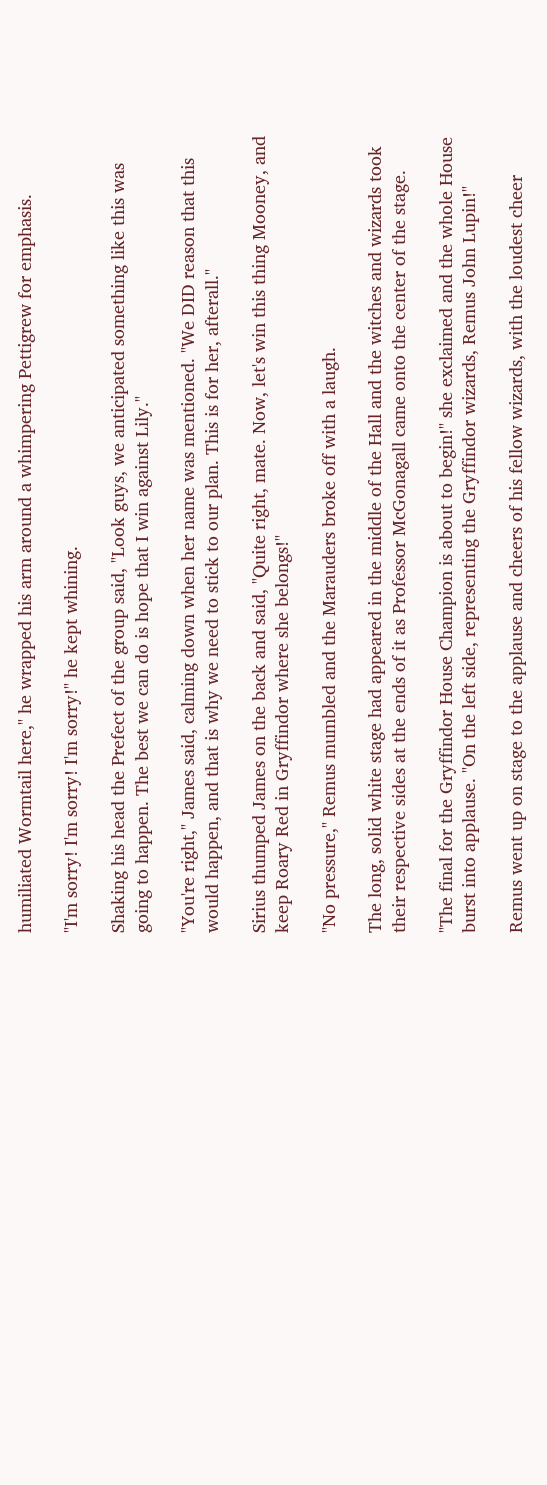humiliated Wormtail here," he wrapped his arm around a whimpering Pettigrew for emphasis.

"I'm sorry! I'm sorry! I'm sorry!" he kept whining.

Shaking his head the Prefect of the group said, "Look guys, we anticipated something like this was going to happen. The best we can do is hope that I win against Lily."

"You're right," James said, calming down when her name was mentioned. "We DID reason that this would happen, and that is why we need to stick to our plan. This is for her, afterall."

Sirius thumped James on the back and said, "Quite right, mate. Now, let's win this thing Mooney, and keep Roary Red in Gryffindor where she belongs!"

"No pressure," Remus mumbled and the Marauders broke off with a laugh.

The long, solid white stage had appeared in the middle of the Hall and the witches and wizards took their respective sides at the ends of it as Professor McGonagall came onto the center of the stage.

"The final for the Gryffindor House Champion is about to begin!" she exclaimed and the whole House burst into applause. "On the left side, representing the Gryffindor wizards, Remus John Lupin!"

Remus went up on stage to the applause and cheers of his fellow wizards, with the loudest cheer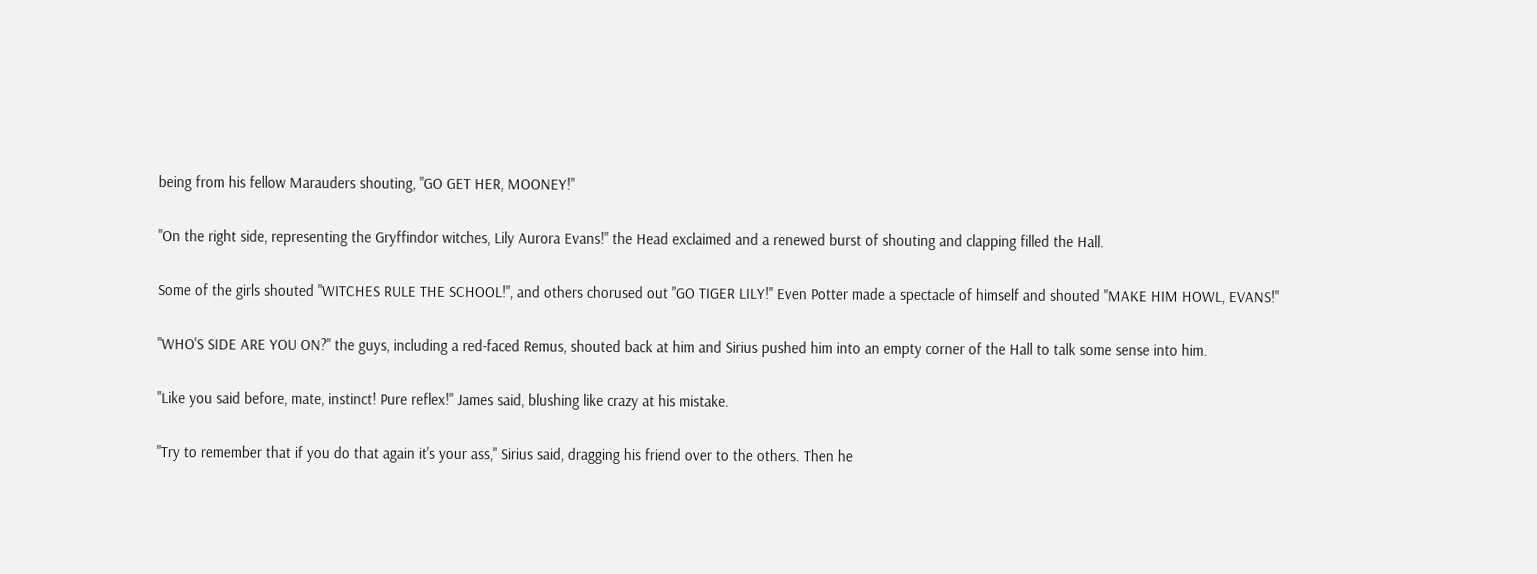being from his fellow Marauders shouting, "GO GET HER, MOONEY!"

"On the right side, representing the Gryffindor witches, Lily Aurora Evans!" the Head exclaimed and a renewed burst of shouting and clapping filled the Hall.

Some of the girls shouted "WITCHES RULE THE SCHOOL!", and others chorused out "GO TIGER LILY!" Even Potter made a spectacle of himself and shouted "MAKE HIM HOWL, EVANS!"

"WHO'S SIDE ARE YOU ON?" the guys, including a red-faced Remus, shouted back at him and Sirius pushed him into an empty corner of the Hall to talk some sense into him.

"Like you said before, mate, instinct! Pure reflex!" James said, blushing like crazy at his mistake.

"Try to remember that if you do that again it's your ass," Sirius said, dragging his friend over to the others. Then he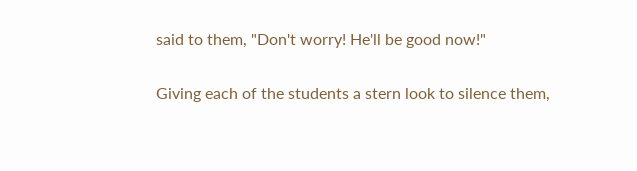said to them, "Don't worry! He'll be good now!"

Giving each of the students a stern look to silence them,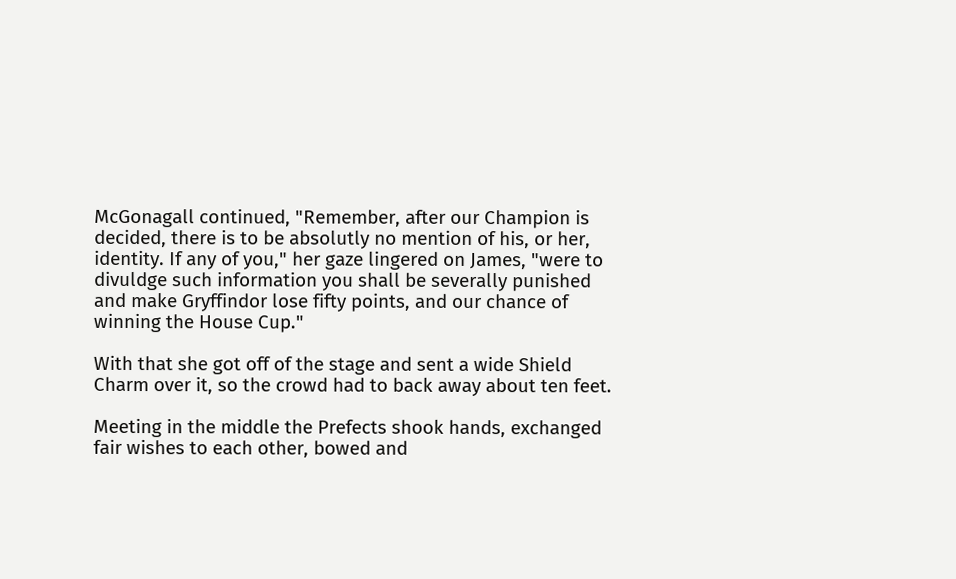McGonagall continued, "Remember, after our Champion is decided, there is to be absolutly no mention of his, or her, identity. If any of you," her gaze lingered on James, "were to divuldge such information you shall be severally punished and make Gryffindor lose fifty points, and our chance of winning the House Cup."

With that she got off of the stage and sent a wide Shield Charm over it, so the crowd had to back away about ten feet.

Meeting in the middle the Prefects shook hands, exchanged fair wishes to each other, bowed and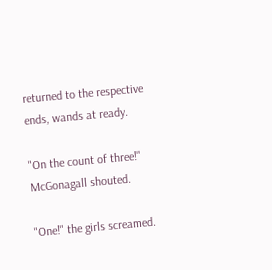returned to the respective ends, wands at ready.

"On the count of three!" McGonagall shouted.

"One!" the girls screamed.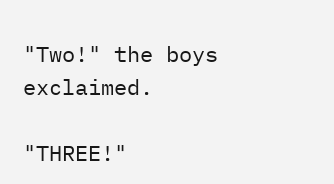"Two!" the boys exclaimed.

"THREE!"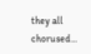they all chorused...